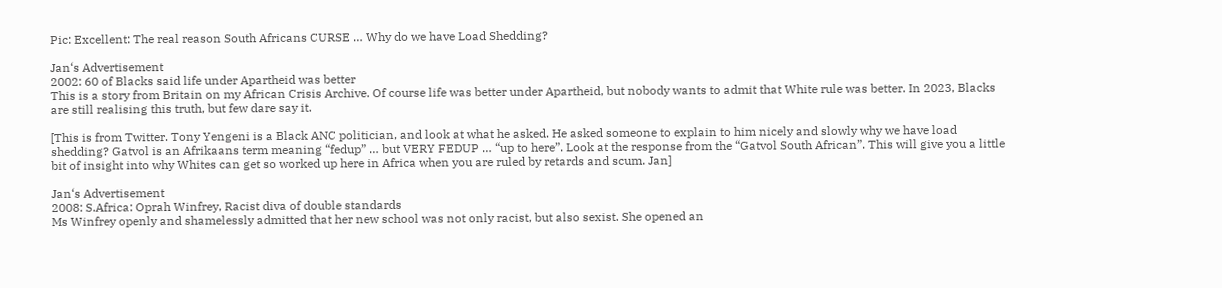Pic: Excellent: The real reason South Africans CURSE … Why do we have Load Shedding?

Jan‘s Advertisement
2002: 60 of Blacks said life under Apartheid was better
This is a story from Britain on my African Crisis Archive. Of course life was better under Apartheid, but nobody wants to admit that White rule was better. In 2023, Blacks are still realising this truth, but few dare say it.

[This is from Twitter. Tony Yengeni is a Black ANC politician, and look at what he asked. He asked someone to explain to him nicely and slowly why we have load shedding? Gatvol is an Afrikaans term meaning “fedup” … but VERY FEDUP … “up to here”. Look at the response from the “Gatvol South African”. This will give you a little bit of insight into why Whites can get so worked up here in Africa when you are ruled by retards and scum. Jan]

Jan‘s Advertisement
2008: S.Africa: Oprah Winfrey, Racist diva of double standards
Ms Winfrey openly and shamelessly admitted that her new school was not only racist, but also sexist. She opened an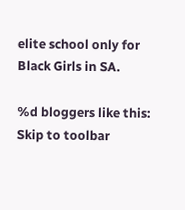elite school only for Black Girls in SA.

%d bloggers like this:
Skip to toolbar